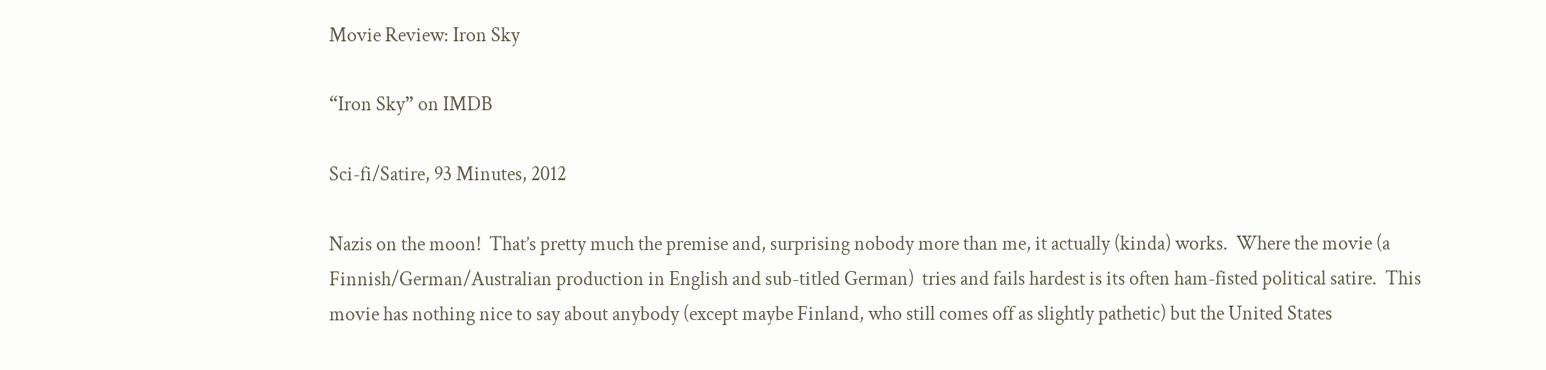Movie Review: Iron Sky

“Iron Sky” on IMDB

Sci-fi/Satire, 93 Minutes, 2012

Nazis on the moon!  That’s pretty much the premise and, surprising nobody more than me, it actually (kinda) works.  Where the movie (a Finnish/German/Australian production in English and sub-titled German)  tries and fails hardest is its often ham-fisted political satire.  This movie has nothing nice to say about anybody (except maybe Finland, who still comes off as slightly pathetic) but the United States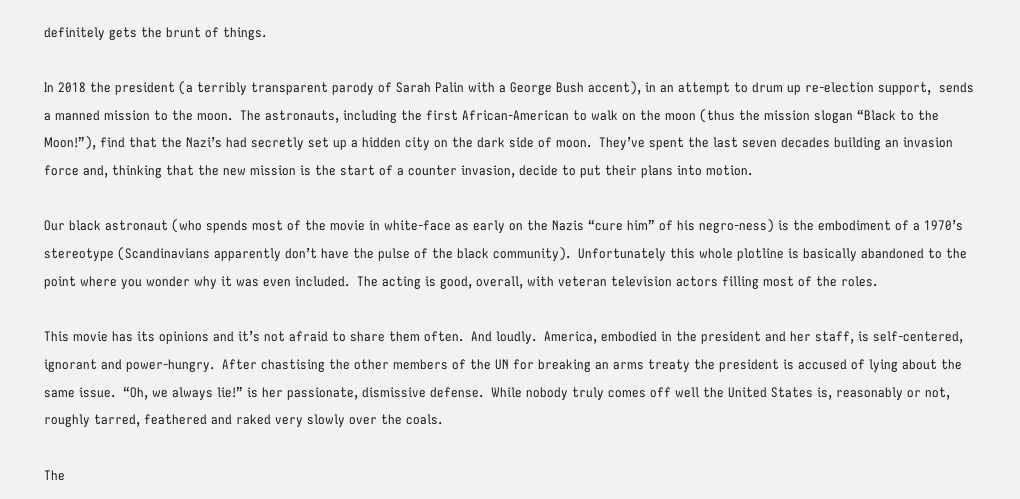definitely gets the brunt of things.

In 2018 the president (a terribly transparent parody of Sarah Palin with a George Bush accent), in an attempt to drum up re-election support,  sends a manned mission to the moon.  The astronauts, including the first African-American to walk on the moon (thus the mission slogan “Black to the Moon!”), find that the Nazi’s had secretly set up a hidden city on the dark side of moon.  They’ve spent the last seven decades building an invasion force and, thinking that the new mission is the start of a counter invasion, decide to put their plans into motion.

Our black astronaut (who spends most of the movie in white-face as early on the Nazis “cure him” of his negro-ness) is the embodiment of a 1970’s stereotype (Scandinavians apparently don’t have the pulse of the black community).  Unfortunately this whole plotline is basically abandoned to the point where you wonder why it was even included.  The acting is good, overall, with veteran television actors filling most of the roles.

This movie has its opinions and it’s not afraid to share them often.  And loudly.  America, embodied in the president and her staff, is self-centered, ignorant and power-hungry.  After chastising the other members of the UN for breaking an arms treaty the president is accused of lying about the same issue.  “Oh, we always lie!” is her passionate, dismissive defense.  While nobody truly comes off well the United States is, reasonably or not, roughly tarred, feathered and raked very slowly over the coals.

The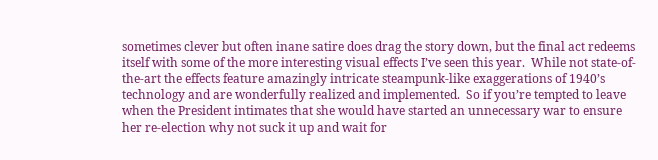sometimes clever but often inane satire does drag the story down, but the final act redeems itself with some of the more interesting visual effects I’ve seen this year.  While not state-of-the-art the effects feature amazingly intricate steampunk-like exaggerations of 1940’s technology and are wonderfully realized and implemented.  So if you’re tempted to leave when the President intimates that she would have started an unnecessary war to ensure her re-election why not suck it up and wait for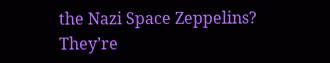the Nazi Space Zeppelins?  They’re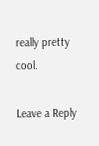really pretty cool.

Leave a Reply